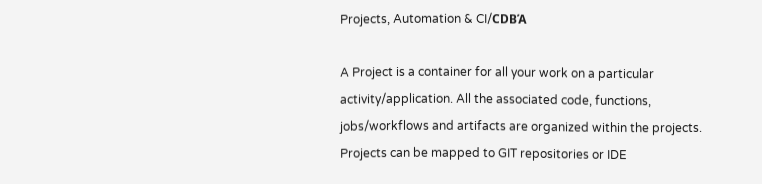Projects, Automation & CI/CDΒΆ

A Project is a container for all your work on a particular activity/application. All the associated code, functions, jobs/workflows and artifacts are organized within the projects. Projects can be mapped to GIT repositories or IDE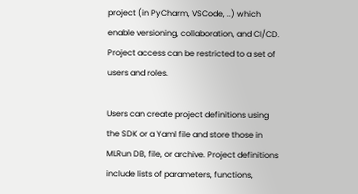project (in PyCharm, VSCode, ..) which enable versioning, collaboration, and CI/CD. Project access can be restricted to a set of users and roles.

Users can create project definitions using the SDK or a Yaml file and store those in MLRun DB, file, or archive. Project definitions include lists of parameters, functions,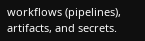workflows (pipelines), artifacts, and secrets.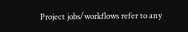Project jobs/workflows refer to any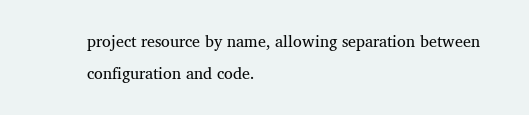project resource by name, allowing separation between configuration and code.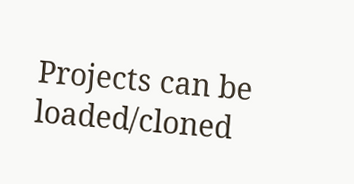Projects can be loaded/cloned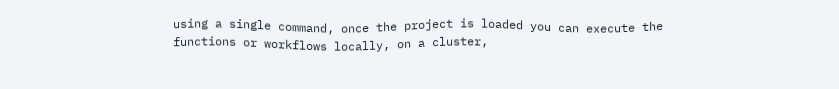using a single command, once the project is loaded you can execute the functions or workflows locally, on a cluster,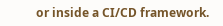or inside a CI/CD framework.